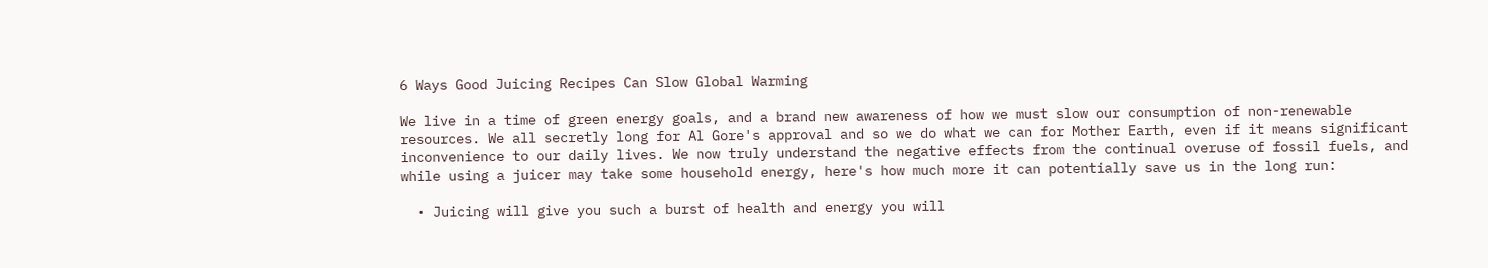6 Ways Good Juicing Recipes Can Slow Global Warming

We live in a time of green energy goals, and a brand new awareness of how we must slow our consumption of non-renewable resources. We all secretly long for Al Gore's approval and so we do what we can for Mother Earth, even if it means significant inconvenience to our daily lives. We now truly understand the negative effects from the continual overuse of fossil fuels, and while using a juicer may take some household energy, here's how much more it can potentially save us in the long run:

  • Juicing will give you such a burst of health and energy you will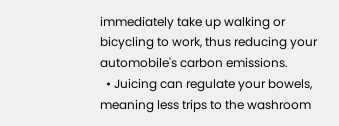immediately take up walking or bicycling to work, thus reducing your automobile's carbon emissions.
  • Juicing can regulate your bowels, meaning less trips to the washroom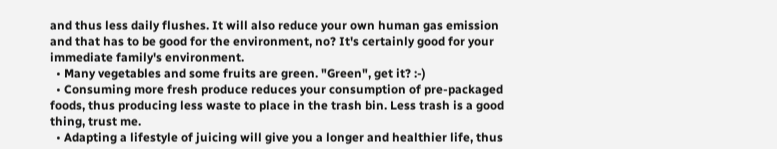and thus less daily flushes. It will also reduce your own human gas emission and that has to be good for the environment, no? It's certainly good for your immediate family's environment.
  • Many vegetables and some fruits are green. "Green", get it? :-)
  • Consuming more fresh produce reduces your consumption of pre-packaged foods, thus producing less waste to place in the trash bin. Less trash is a good thing, trust me.
  • Adapting a lifestyle of juicing will give you a longer and healthier life, thus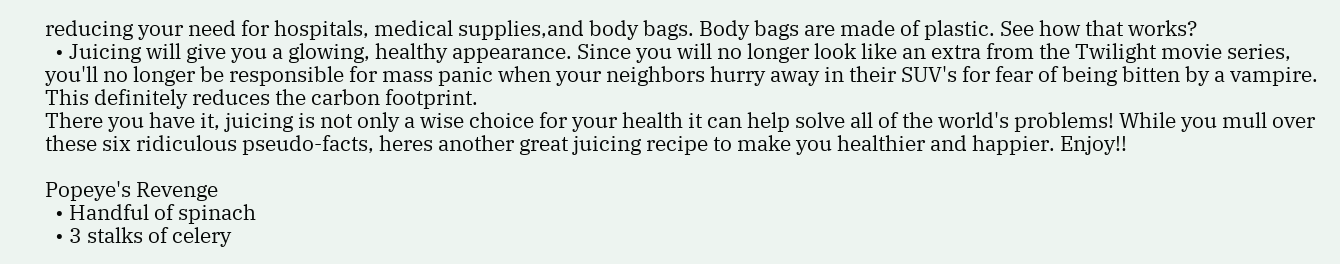reducing your need for hospitals, medical supplies,and body bags. Body bags are made of plastic. See how that works?
  • Juicing will give you a glowing, healthy appearance. Since you will no longer look like an extra from the Twilight movie series, you'll no longer be responsible for mass panic when your neighbors hurry away in their SUV's for fear of being bitten by a vampire. This definitely reduces the carbon footprint.
There you have it, juicing is not only a wise choice for your health it can help solve all of the world's problems! While you mull over these six ridiculous pseudo-facts, heres another great juicing recipe to make you healthier and happier. Enjoy!!

Popeye's Revenge
  • Handful of spinach
  • 3 stalks of celery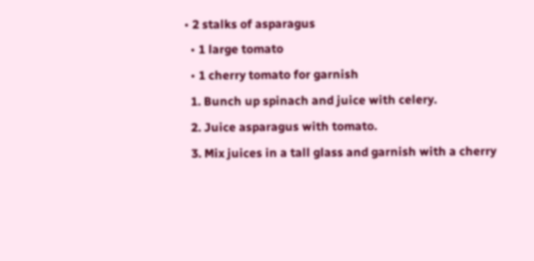• 2 stalks of asparagus
  • 1 large tomato
  • 1 cherry tomato for garnish
  1. Bunch up spinach and juice with celery.
  2. Juice asparagus with tomato.
  3. Mix juices in a tall glass and garnish with a cherry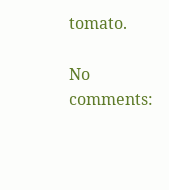tomato.

No comments: